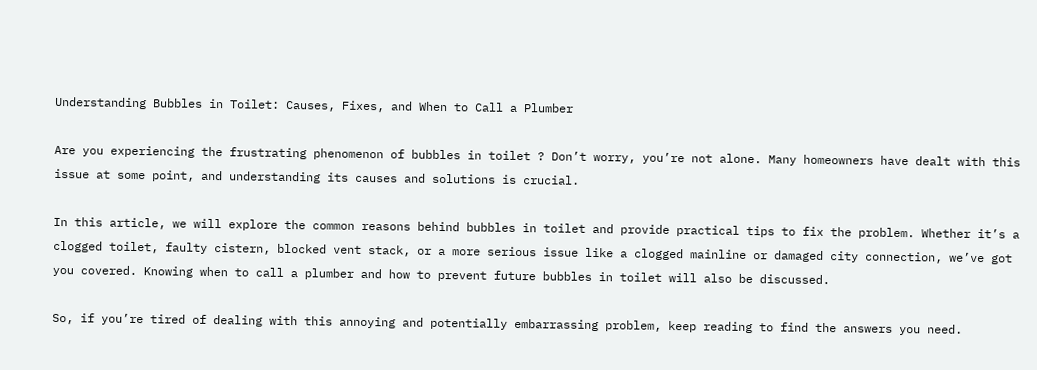Understanding Bubbles in Toilet: Causes, Fixes, and When to Call a Plumber

Are you experiencing the frustrating phenomenon of bubbles in toilet ? Don’t worry, you’re not alone. Many homeowners have dealt with this issue at some point, and understanding its causes and solutions is crucial.

In this article, we will explore the common reasons behind bubbles in toilet and provide practical tips to fix the problem. Whether it’s a clogged toilet, faulty cistern, blocked vent stack, or a more serious issue like a clogged mainline or damaged city connection, we’ve got you covered. Knowing when to call a plumber and how to prevent future bubbles in toilet will also be discussed.

So, if you’re tired of dealing with this annoying and potentially embarrassing problem, keep reading to find the answers you need.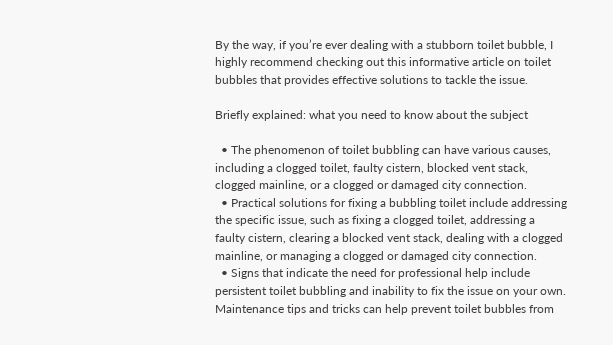By the way, if you’re ever dealing with a stubborn toilet bubble, I highly recommend checking out this informative article on toilet bubbles that provides effective solutions to tackle the issue.

Briefly explained: what you need to know about the subject

  • The phenomenon of toilet bubbling can have various causes, including a clogged toilet, faulty cistern, blocked vent stack, clogged mainline, or a clogged or damaged city connection.
  • Practical solutions for fixing a bubbling toilet include addressing the specific issue, such as fixing a clogged toilet, addressing a faulty cistern, clearing a blocked vent stack, dealing with a clogged mainline, or managing a clogged or damaged city connection.
  • Signs that indicate the need for professional help include persistent toilet bubbling and inability to fix the issue on your own. Maintenance tips and tricks can help prevent toilet bubbles from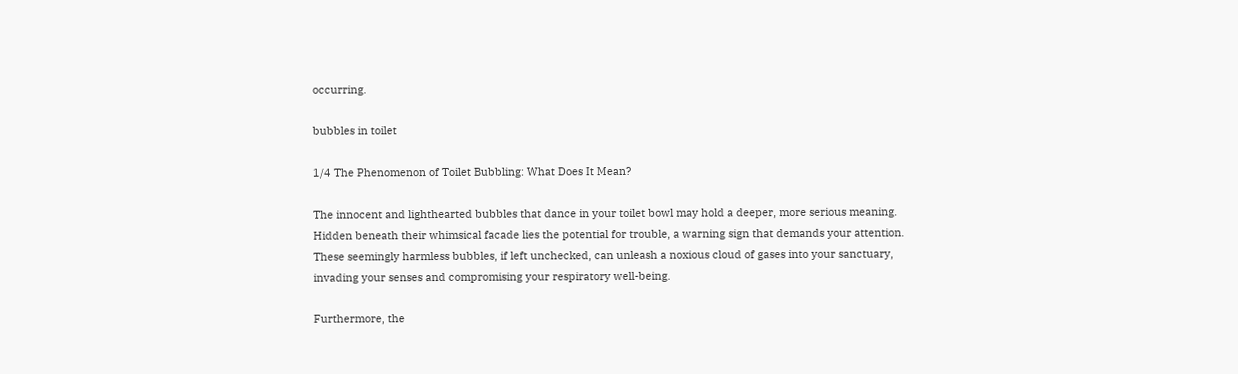occurring.

bubbles in toilet

1/4 The Phenomenon of Toilet Bubbling: What Does It Mean?

The innocent and lighthearted bubbles that dance in your toilet bowl may hold a deeper, more serious meaning. Hidden beneath their whimsical facade lies the potential for trouble, a warning sign that demands your attention. These seemingly harmless bubbles, if left unchecked, can unleash a noxious cloud of gases into your sanctuary, invading your senses and compromising your respiratory well-being.

Furthermore, the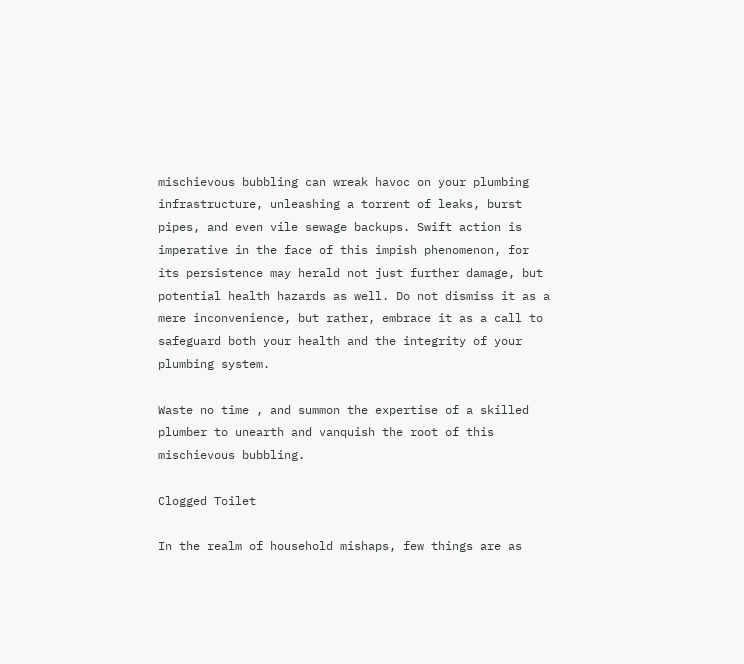mischievous bubbling can wreak havoc on your plumbing infrastructure, unleashing a torrent of leaks, burst pipes, and even vile sewage backups. Swift action is imperative in the face of this impish phenomenon, for its persistence may herald not just further damage, but potential health hazards as well. Do not dismiss it as a mere inconvenience, but rather, embrace it as a call to safeguard both your health and the integrity of your plumbing system.

Waste no time , and summon the expertise of a skilled plumber to unearth and vanquish the root of this mischievous bubbling.

Clogged Toilet

In the realm of household mishaps, few things are as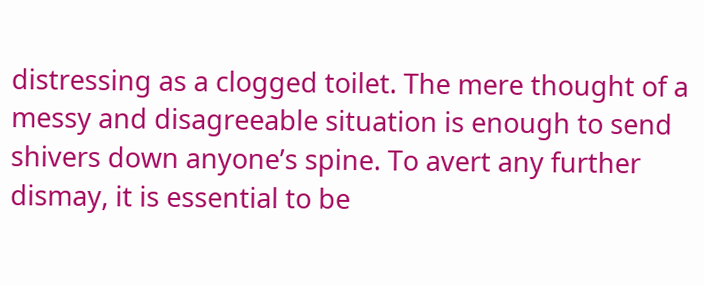distressing as a clogged toilet. The mere thought of a messy and disagreeable situation is enough to send shivers down anyone’s spine. To avert any further dismay, it is essential to be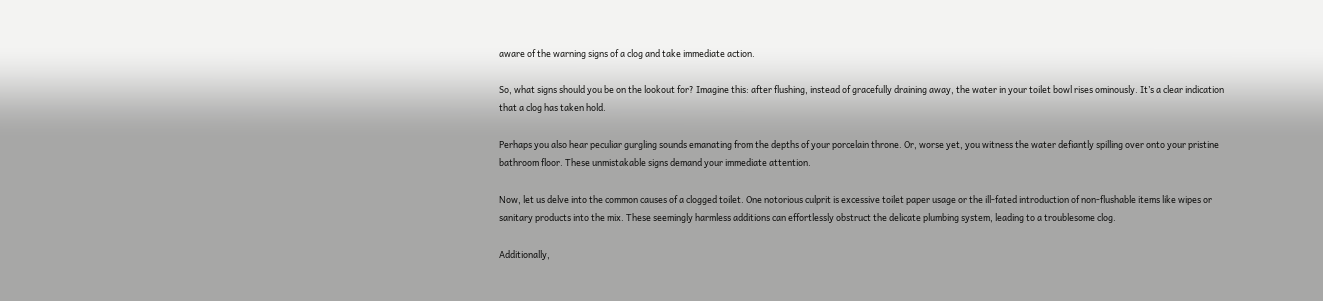aware of the warning signs of a clog and take immediate action.

So, what signs should you be on the lookout for? Imagine this: after flushing, instead of gracefully draining away, the water in your toilet bowl rises ominously. It’s a clear indication that a clog has taken hold.

Perhaps you also hear peculiar gurgling sounds emanating from the depths of your porcelain throne. Or, worse yet, you witness the water defiantly spilling over onto your pristine bathroom floor. These unmistakable signs demand your immediate attention.

Now, let us delve into the common causes of a clogged toilet. One notorious culprit is excessive toilet paper usage or the ill-fated introduction of non-flushable items like wipes or sanitary products into the mix. These seemingly harmless additions can effortlessly obstruct the delicate plumbing system, leading to a troublesome clog.

Additionally,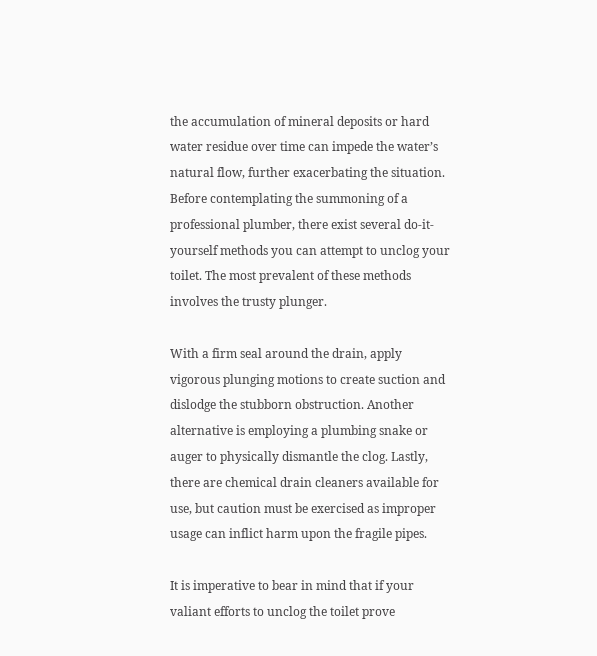the accumulation of mineral deposits or hard water residue over time can impede the water’s natural flow, further exacerbating the situation. Before contemplating the summoning of a professional plumber, there exist several do-it-yourself methods you can attempt to unclog your toilet. The most prevalent of these methods involves the trusty plunger.

With a firm seal around the drain, apply vigorous plunging motions to create suction and dislodge the stubborn obstruction. Another alternative is employing a plumbing snake or auger to physically dismantle the clog. Lastly, there are chemical drain cleaners available for use, but caution must be exercised as improper usage can inflict harm upon the fragile pipes.

It is imperative to bear in mind that if your valiant efforts to unclog the toilet prove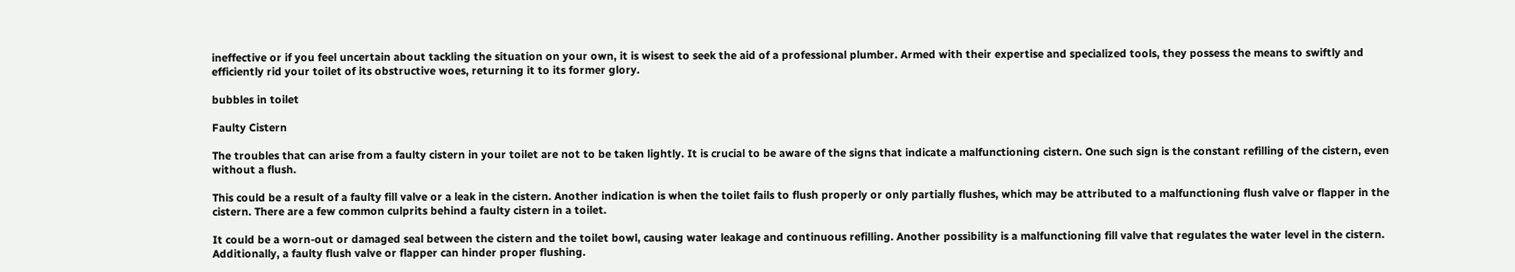ineffective or if you feel uncertain about tackling the situation on your own, it is wisest to seek the aid of a professional plumber. Armed with their expertise and specialized tools, they possess the means to swiftly and efficiently rid your toilet of its obstructive woes, returning it to its former glory.

bubbles in toilet

Faulty Cistern

The troubles that can arise from a faulty cistern in your toilet are not to be taken lightly. It is crucial to be aware of the signs that indicate a malfunctioning cistern. One such sign is the constant refilling of the cistern, even without a flush.

This could be a result of a faulty fill valve or a leak in the cistern. Another indication is when the toilet fails to flush properly or only partially flushes, which may be attributed to a malfunctioning flush valve or flapper in the cistern. There are a few common culprits behind a faulty cistern in a toilet.

It could be a worn-out or damaged seal between the cistern and the toilet bowl, causing water leakage and continuous refilling. Another possibility is a malfunctioning fill valve that regulates the water level in the cistern. Additionally, a faulty flush valve or flapper can hinder proper flushing.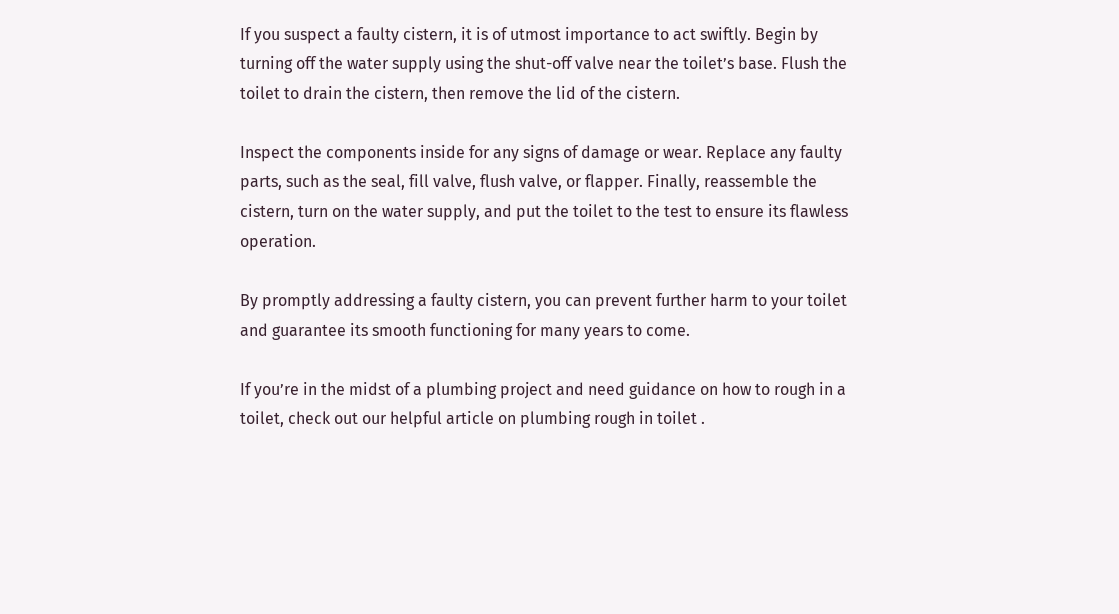If you suspect a faulty cistern, it is of utmost importance to act swiftly. Begin by turning off the water supply using the shut-off valve near the toilet’s base. Flush the toilet to drain the cistern, then remove the lid of the cistern.

Inspect the components inside for any signs of damage or wear. Replace any faulty parts, such as the seal, fill valve, flush valve, or flapper. Finally, reassemble the cistern, turn on the water supply, and put the toilet to the test to ensure its flawless operation.

By promptly addressing a faulty cistern, you can prevent further harm to your toilet and guarantee its smooth functioning for many years to come.

If you’re in the midst of a plumbing project and need guidance on how to rough in a toilet, check out our helpful article on plumbing rough in toilet .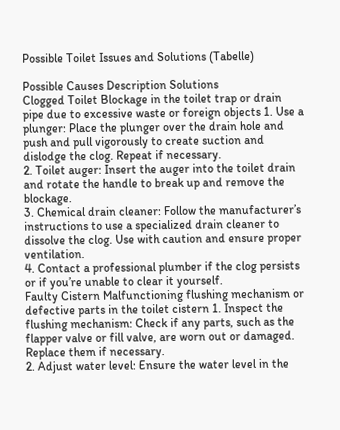Possible Toilet Issues and Solutions (Tabelle)

Possible Causes Description Solutions
Clogged Toilet Blockage in the toilet trap or drain pipe due to excessive waste or foreign objects 1. Use a plunger: Place the plunger over the drain hole and push and pull vigorously to create suction and dislodge the clog. Repeat if necessary.
2. Toilet auger: Insert the auger into the toilet drain and rotate the handle to break up and remove the blockage.
3. Chemical drain cleaner: Follow the manufacturer’s instructions to use a specialized drain cleaner to dissolve the clog. Use with caution and ensure proper ventilation.
4. Contact a professional plumber if the clog persists or if you’re unable to clear it yourself.
Faulty Cistern Malfunctioning flushing mechanism or defective parts in the toilet cistern 1. Inspect the flushing mechanism: Check if any parts, such as the flapper valve or fill valve, are worn out or damaged. Replace them if necessary.
2. Adjust water level: Ensure the water level in the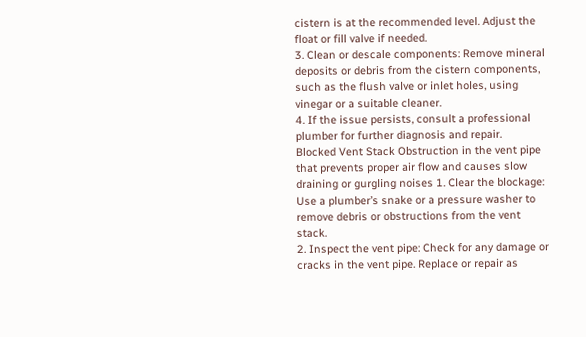cistern is at the recommended level. Adjust the float or fill valve if needed.
3. Clean or descale components: Remove mineral deposits or debris from the cistern components, such as the flush valve or inlet holes, using vinegar or a suitable cleaner.
4. If the issue persists, consult a professional plumber for further diagnosis and repair.
Blocked Vent Stack Obstruction in the vent pipe that prevents proper air flow and causes slow draining or gurgling noises 1. Clear the blockage: Use a plumber’s snake or a pressure washer to remove debris or obstructions from the vent stack.
2. Inspect the vent pipe: Check for any damage or cracks in the vent pipe. Replace or repair as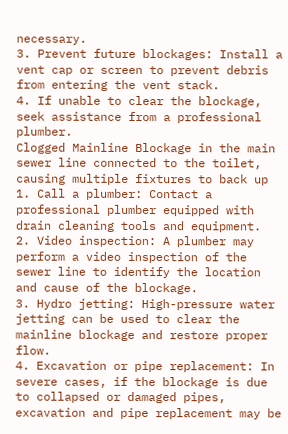necessary.
3. Prevent future blockages: Install a vent cap or screen to prevent debris from entering the vent stack.
4. If unable to clear the blockage, seek assistance from a professional plumber.
Clogged Mainline Blockage in the main sewer line connected to the toilet, causing multiple fixtures to back up 1. Call a plumber: Contact a professional plumber equipped with drain cleaning tools and equipment.
2. Video inspection: A plumber may perform a video inspection of the sewer line to identify the location and cause of the blockage.
3. Hydro jetting: High-pressure water jetting can be used to clear the mainline blockage and restore proper flow.
4. Excavation or pipe replacement: In severe cases, if the blockage is due to collapsed or damaged pipes, excavation and pipe replacement may be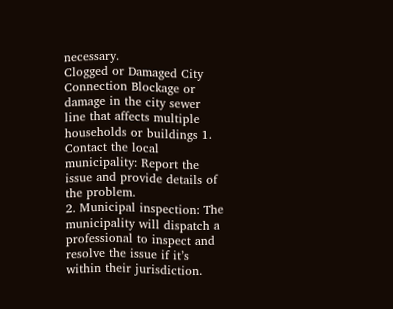necessary.
Clogged or Damaged City Connection Blockage or damage in the city sewer line that affects multiple households or buildings 1. Contact the local municipality: Report the issue and provide details of the problem.
2. Municipal inspection: The municipality will dispatch a professional to inspect and resolve the issue if it’s within their jurisdiction.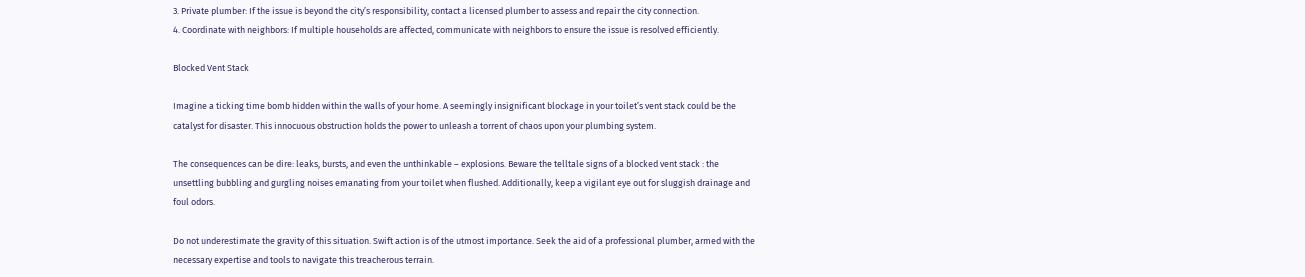3. Private plumber: If the issue is beyond the city’s responsibility, contact a licensed plumber to assess and repair the city connection.
4. Coordinate with neighbors: If multiple households are affected, communicate with neighbors to ensure the issue is resolved efficiently.

Blocked Vent Stack

Imagine a ticking time bomb hidden within the walls of your home. A seemingly insignificant blockage in your toilet’s vent stack could be the catalyst for disaster. This innocuous obstruction holds the power to unleash a torrent of chaos upon your plumbing system.

The consequences can be dire: leaks, bursts, and even the unthinkable – explosions. Beware the telltale signs of a blocked vent stack : the unsettling bubbling and gurgling noises emanating from your toilet when flushed. Additionally, keep a vigilant eye out for sluggish drainage and foul odors.

Do not underestimate the gravity of this situation. Swift action is of the utmost importance. Seek the aid of a professional plumber, armed with the necessary expertise and tools to navigate this treacherous terrain.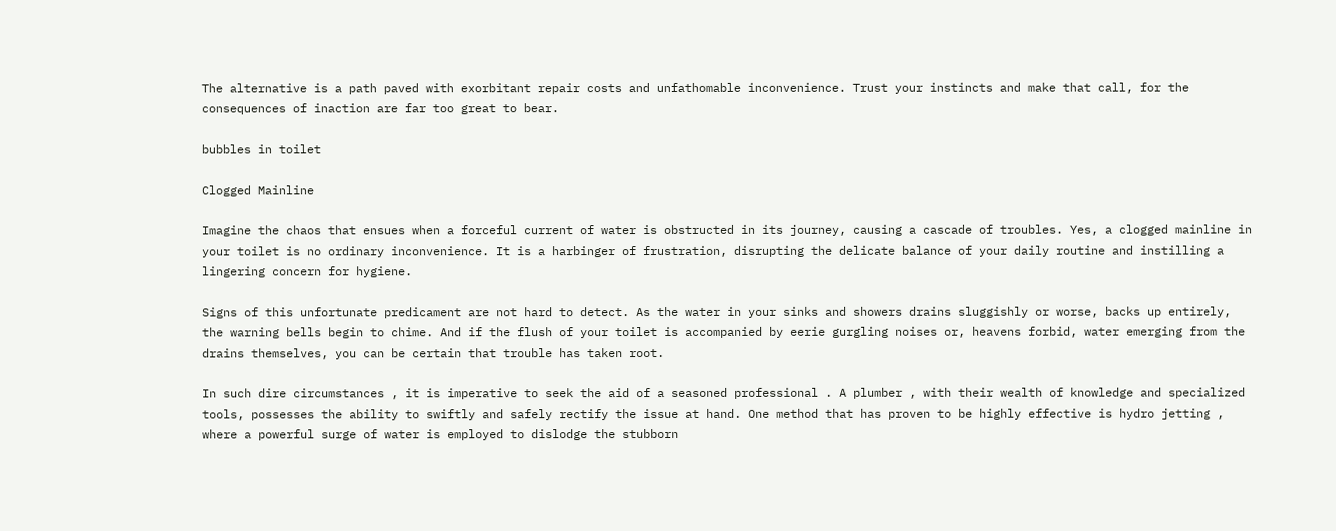The alternative is a path paved with exorbitant repair costs and unfathomable inconvenience. Trust your instincts and make that call, for the consequences of inaction are far too great to bear.

bubbles in toilet

Clogged Mainline

Imagine the chaos that ensues when a forceful current of water is obstructed in its journey, causing a cascade of troubles. Yes, a clogged mainline in your toilet is no ordinary inconvenience. It is a harbinger of frustration, disrupting the delicate balance of your daily routine and instilling a lingering concern for hygiene.

Signs of this unfortunate predicament are not hard to detect. As the water in your sinks and showers drains sluggishly or worse, backs up entirely, the warning bells begin to chime. And if the flush of your toilet is accompanied by eerie gurgling noises or, heavens forbid, water emerging from the drains themselves, you can be certain that trouble has taken root.

In such dire circumstances , it is imperative to seek the aid of a seasoned professional . A plumber , with their wealth of knowledge and specialized tools, possesses the ability to swiftly and safely rectify the issue at hand. One method that has proven to be highly effective is hydro jetting , where a powerful surge of water is employed to dislodge the stubborn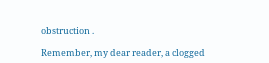obstruction .

Remember, my dear reader, a clogged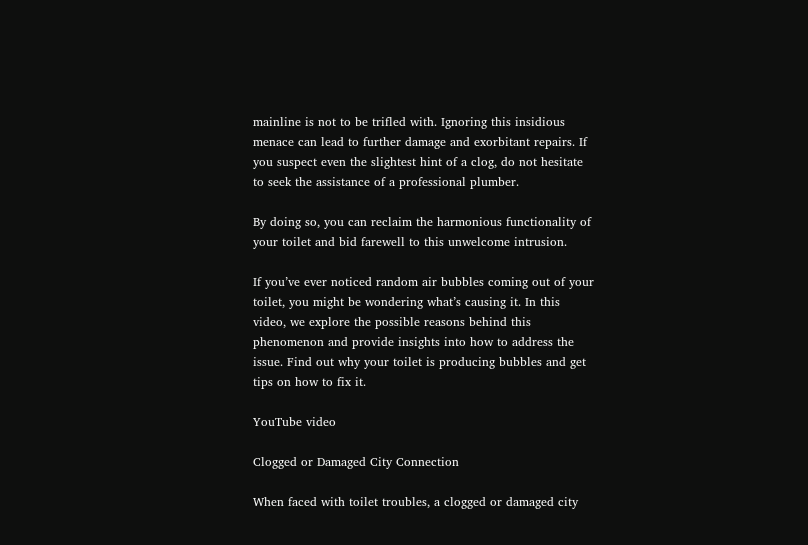mainline is not to be trifled with. Ignoring this insidious menace can lead to further damage and exorbitant repairs. If you suspect even the slightest hint of a clog, do not hesitate to seek the assistance of a professional plumber.

By doing so, you can reclaim the harmonious functionality of your toilet and bid farewell to this unwelcome intrusion.

If you’ve ever noticed random air bubbles coming out of your toilet, you might be wondering what’s causing it. In this video, we explore the possible reasons behind this phenomenon and provide insights into how to address the issue. Find out why your toilet is producing bubbles and get tips on how to fix it.

YouTube video

Clogged or Damaged City Connection

When faced with toilet troubles, a clogged or damaged city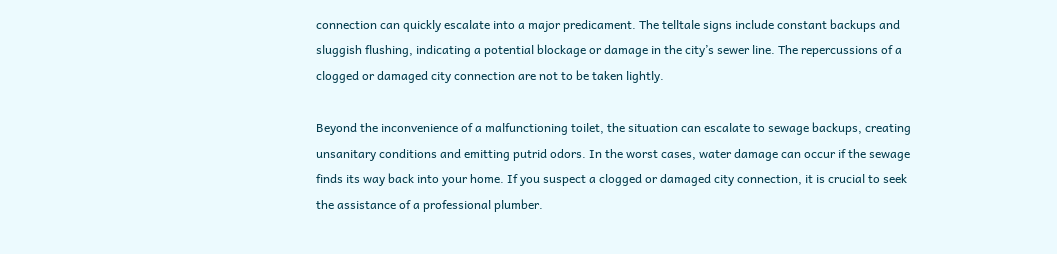connection can quickly escalate into a major predicament. The telltale signs include constant backups and sluggish flushing, indicating a potential blockage or damage in the city’s sewer line. The repercussions of a clogged or damaged city connection are not to be taken lightly.

Beyond the inconvenience of a malfunctioning toilet, the situation can escalate to sewage backups, creating unsanitary conditions and emitting putrid odors. In the worst cases, water damage can occur if the sewage finds its way back into your home. If you suspect a clogged or damaged city connection, it is crucial to seek the assistance of a professional plumber.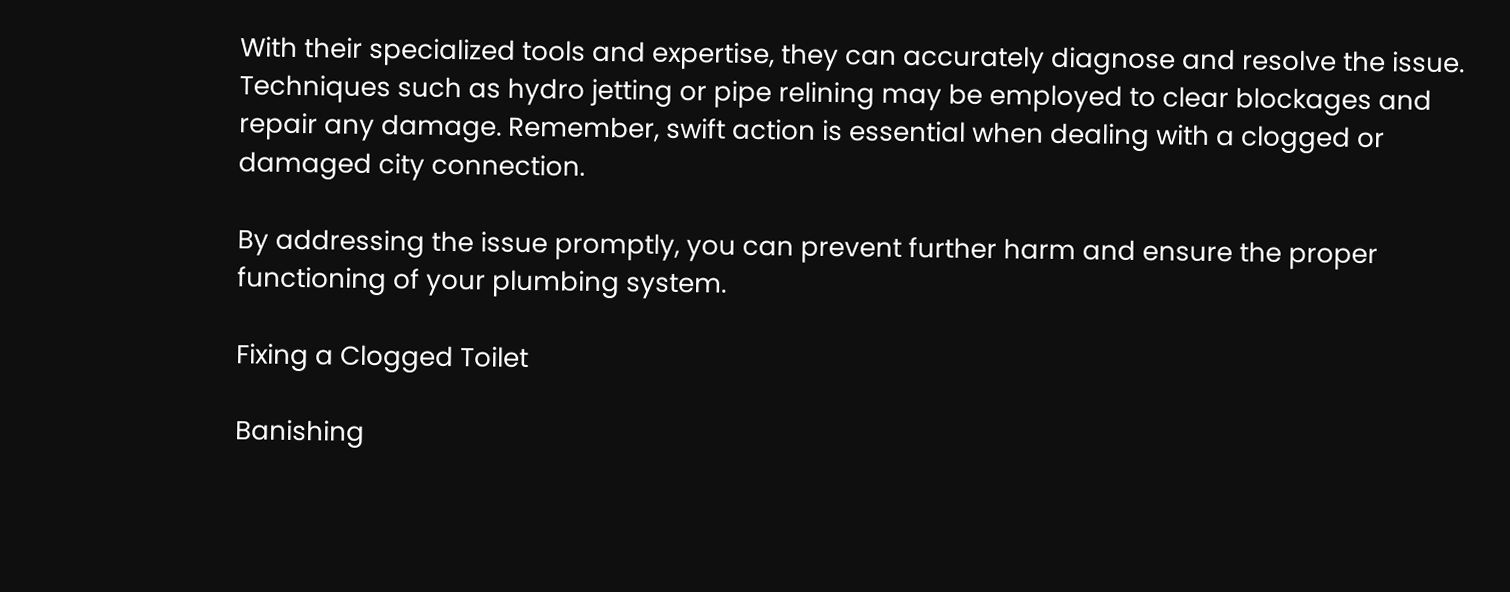With their specialized tools and expertise, they can accurately diagnose and resolve the issue. Techniques such as hydro jetting or pipe relining may be employed to clear blockages and repair any damage. Remember, swift action is essential when dealing with a clogged or damaged city connection.

By addressing the issue promptly, you can prevent further harm and ensure the proper functioning of your plumbing system.

Fixing a Clogged Toilet

Banishing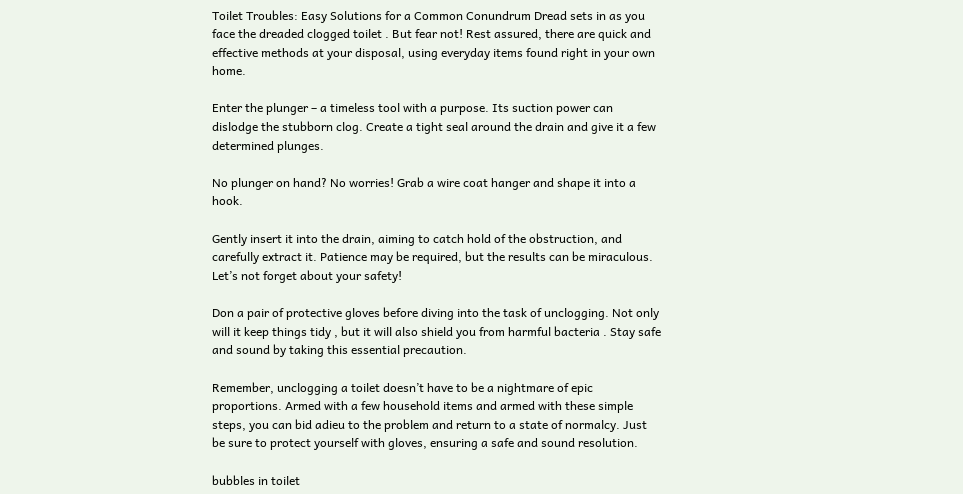Toilet Troubles: Easy Solutions for a Common Conundrum Dread sets in as you face the dreaded clogged toilet . But fear not! Rest assured, there are quick and effective methods at your disposal, using everyday items found right in your own home.

Enter the plunger – a timeless tool with a purpose. Its suction power can dislodge the stubborn clog. Create a tight seal around the drain and give it a few determined plunges.

No plunger on hand? No worries! Grab a wire coat hanger and shape it into a hook.

Gently insert it into the drain, aiming to catch hold of the obstruction, and carefully extract it. Patience may be required, but the results can be miraculous. Let’s not forget about your safety!

Don a pair of protective gloves before diving into the task of unclogging. Not only will it keep things tidy , but it will also shield you from harmful bacteria . Stay safe and sound by taking this essential precaution.

Remember, unclogging a toilet doesn’t have to be a nightmare of epic proportions. Armed with a few household items and armed with these simple steps, you can bid adieu to the problem and return to a state of normalcy. Just be sure to protect yourself with gloves, ensuring a safe and sound resolution.

bubbles in toilet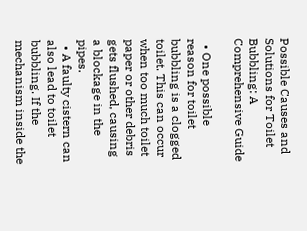Possible Causes and Solutions for Toilet Bubbling: A Comprehensive Guide

  • One possible reason for toilet bubbling is a clogged toilet. This can occur when too much toilet paper or other debris gets flushed, causing a blockage in the pipes.
  • A faulty cistern can also lead to toilet bubbling. If the mechanism inside the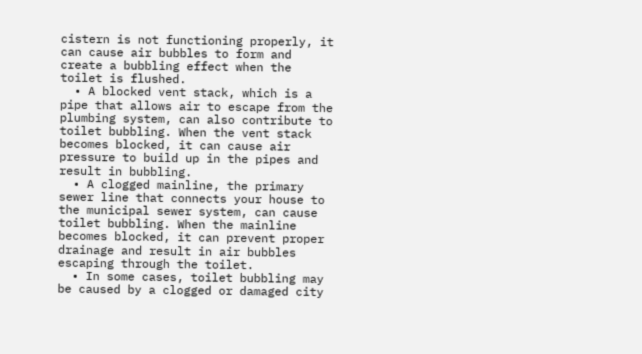cistern is not functioning properly, it can cause air bubbles to form and create a bubbling effect when the toilet is flushed.
  • A blocked vent stack, which is a pipe that allows air to escape from the plumbing system, can also contribute to toilet bubbling. When the vent stack becomes blocked, it can cause air pressure to build up in the pipes and result in bubbling.
  • A clogged mainline, the primary sewer line that connects your house to the municipal sewer system, can cause toilet bubbling. When the mainline becomes blocked, it can prevent proper drainage and result in air bubbles escaping through the toilet.
  • In some cases, toilet bubbling may be caused by a clogged or damaged city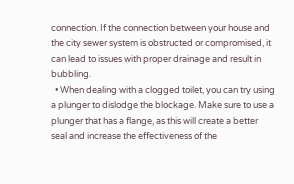connection. If the connection between your house and the city sewer system is obstructed or compromised, it can lead to issues with proper drainage and result in bubbling.
  • When dealing with a clogged toilet, you can try using a plunger to dislodge the blockage. Make sure to use a plunger that has a flange, as this will create a better seal and increase the effectiveness of the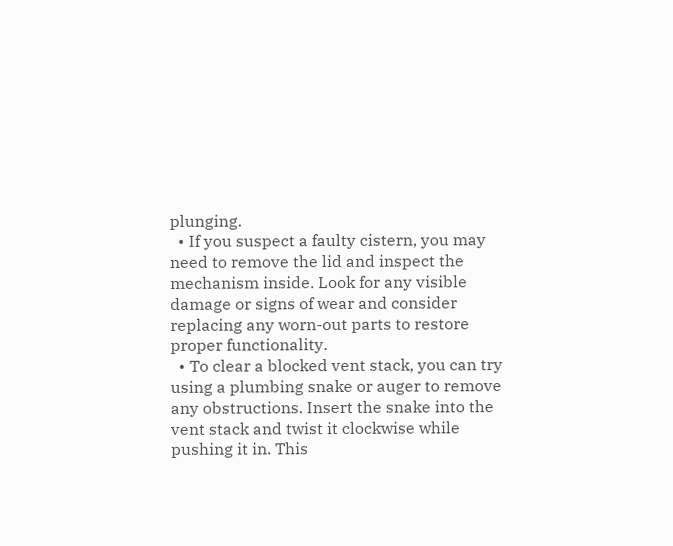plunging.
  • If you suspect a faulty cistern, you may need to remove the lid and inspect the mechanism inside. Look for any visible damage or signs of wear and consider replacing any worn-out parts to restore proper functionality.
  • To clear a blocked vent stack, you can try using a plumbing snake or auger to remove any obstructions. Insert the snake into the vent stack and twist it clockwise while pushing it in. This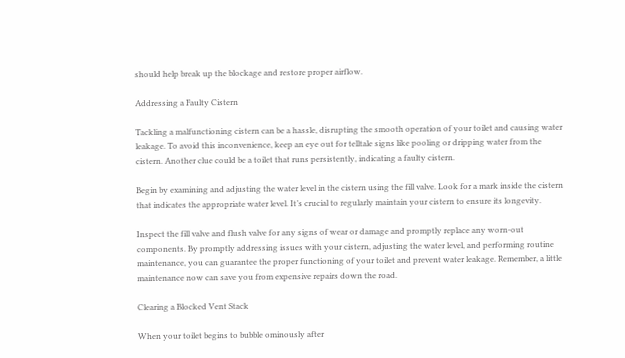should help break up the blockage and restore proper airflow.

Addressing a Faulty Cistern

Tackling a malfunctioning cistern can be a hassle, disrupting the smooth operation of your toilet and causing water leakage. To avoid this inconvenience, keep an eye out for telltale signs like pooling or dripping water from the cistern. Another clue could be a toilet that runs persistently, indicating a faulty cistern.

Begin by examining and adjusting the water level in the cistern using the fill valve. Look for a mark inside the cistern that indicates the appropriate water level. It’s crucial to regularly maintain your cistern to ensure its longevity.

Inspect the fill valve and flush valve for any signs of wear or damage and promptly replace any worn-out components. By promptly addressing issues with your cistern, adjusting the water level, and performing routine maintenance, you can guarantee the proper functioning of your toilet and prevent water leakage. Remember, a little maintenance now can save you from expensive repairs down the road.

Clearing a Blocked Vent Stack

When your toilet begins to bubble ominously after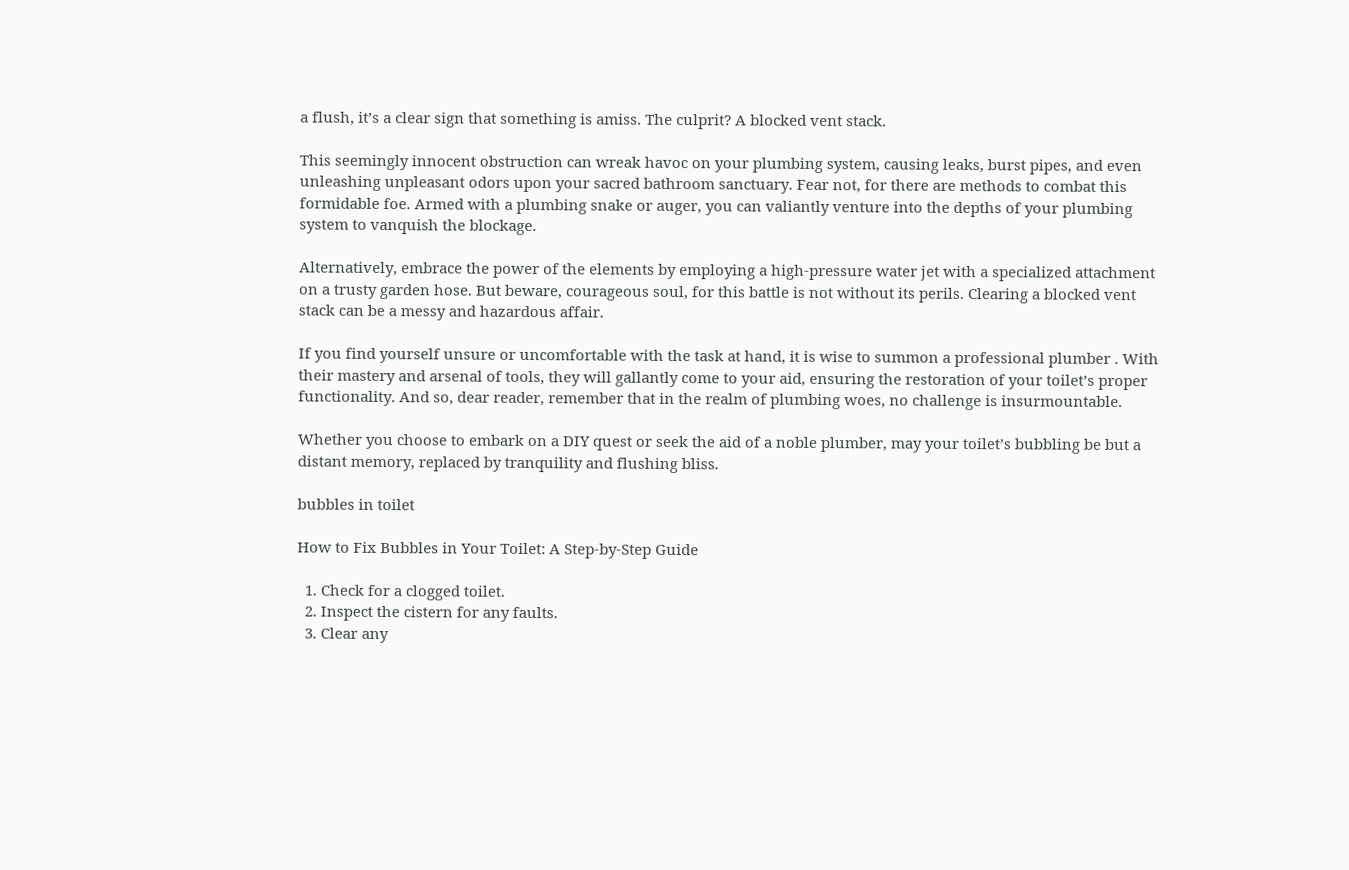a flush, it’s a clear sign that something is amiss. The culprit? A blocked vent stack.

This seemingly innocent obstruction can wreak havoc on your plumbing system, causing leaks, burst pipes, and even unleashing unpleasant odors upon your sacred bathroom sanctuary. Fear not, for there are methods to combat this formidable foe. Armed with a plumbing snake or auger, you can valiantly venture into the depths of your plumbing system to vanquish the blockage.

Alternatively, embrace the power of the elements by employing a high-pressure water jet with a specialized attachment on a trusty garden hose. But beware, courageous soul, for this battle is not without its perils. Clearing a blocked vent stack can be a messy and hazardous affair.

If you find yourself unsure or uncomfortable with the task at hand, it is wise to summon a professional plumber . With their mastery and arsenal of tools, they will gallantly come to your aid, ensuring the restoration of your toilet’s proper functionality. And so, dear reader, remember that in the realm of plumbing woes, no challenge is insurmountable.

Whether you choose to embark on a DIY quest or seek the aid of a noble plumber, may your toilet’s bubbling be but a distant memory, replaced by tranquility and flushing bliss.

bubbles in toilet

How to Fix Bubbles in Your Toilet: A Step-by-Step Guide

  1. Check for a clogged toilet.
  2. Inspect the cistern for any faults.
  3. Clear any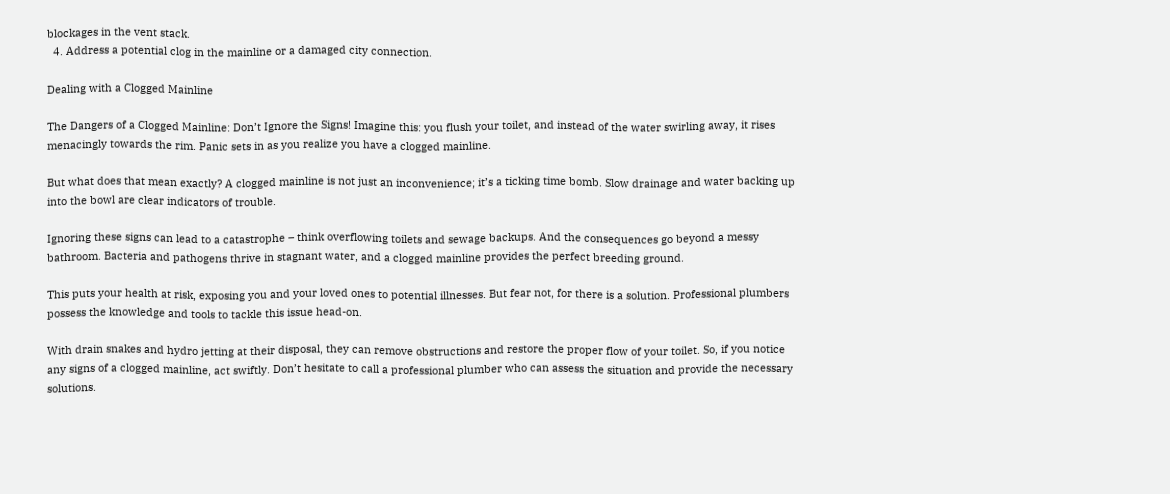blockages in the vent stack.
  4. Address a potential clog in the mainline or a damaged city connection.

Dealing with a Clogged Mainline

The Dangers of a Clogged Mainline: Don’t Ignore the Signs! Imagine this: you flush your toilet, and instead of the water swirling away, it rises menacingly towards the rim. Panic sets in as you realize you have a clogged mainline.

But what does that mean exactly? A clogged mainline is not just an inconvenience; it’s a ticking time bomb. Slow drainage and water backing up into the bowl are clear indicators of trouble.

Ignoring these signs can lead to a catastrophe – think overflowing toilets and sewage backups. And the consequences go beyond a messy bathroom. Bacteria and pathogens thrive in stagnant water, and a clogged mainline provides the perfect breeding ground.

This puts your health at risk, exposing you and your loved ones to potential illnesses. But fear not, for there is a solution. Professional plumbers possess the knowledge and tools to tackle this issue head-on.

With drain snakes and hydro jetting at their disposal, they can remove obstructions and restore the proper flow of your toilet. So, if you notice any signs of a clogged mainline, act swiftly. Don’t hesitate to call a professional plumber who can assess the situation and provide the necessary solutions.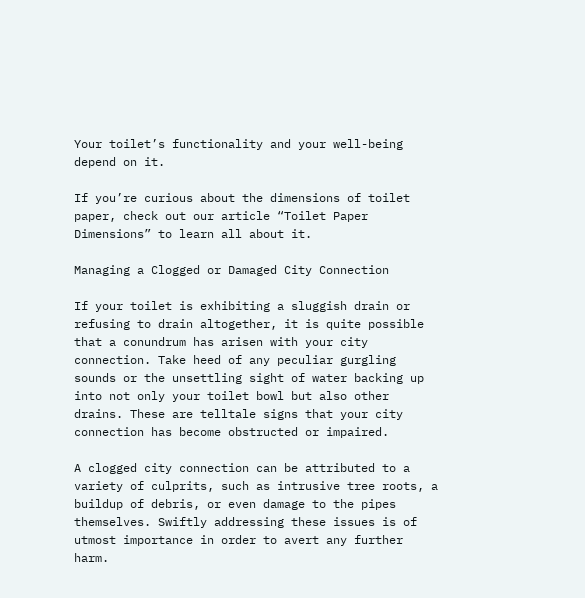Your toilet’s functionality and your well-being depend on it.

If you’re curious about the dimensions of toilet paper, check out our article “Toilet Paper Dimensions” to learn all about it.

Managing a Clogged or Damaged City Connection

If your toilet is exhibiting a sluggish drain or refusing to drain altogether, it is quite possible that a conundrum has arisen with your city connection. Take heed of any peculiar gurgling sounds or the unsettling sight of water backing up into not only your toilet bowl but also other drains. These are telltale signs that your city connection has become obstructed or impaired.

A clogged city connection can be attributed to a variety of culprits, such as intrusive tree roots, a buildup of debris, or even damage to the pipes themselves. Swiftly addressing these issues is of utmost importance in order to avert any further harm.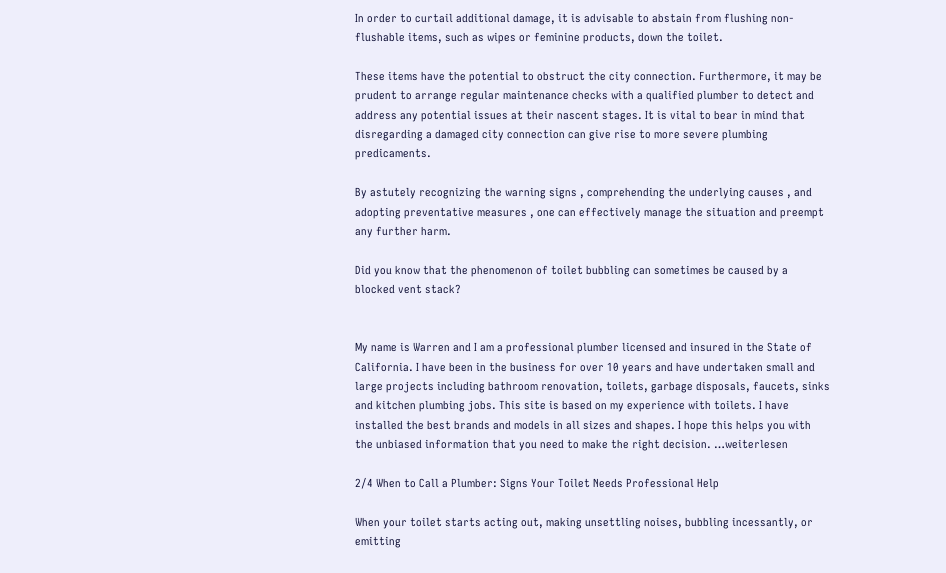In order to curtail additional damage, it is advisable to abstain from flushing non-flushable items, such as wipes or feminine products, down the toilet.

These items have the potential to obstruct the city connection. Furthermore, it may be prudent to arrange regular maintenance checks with a qualified plumber to detect and address any potential issues at their nascent stages. It is vital to bear in mind that disregarding a damaged city connection can give rise to more severe plumbing predicaments.

By astutely recognizing the warning signs , comprehending the underlying causes , and adopting preventative measures , one can effectively manage the situation and preempt any further harm.

Did you know that the phenomenon of toilet bubbling can sometimes be caused by a blocked vent stack?


My name is Warren and I am a professional plumber licensed and insured in the State of California. I have been in the business for over 10 years and have undertaken small and large projects including bathroom renovation, toilets, garbage disposals, faucets, sinks and kitchen plumbing jobs. This site is based on my experience with toilets. I have installed the best brands and models in all sizes and shapes. I hope this helps you with the unbiased information that you need to make the right decision. …weiterlesen

2/4 When to Call a Plumber: Signs Your Toilet Needs Professional Help

When your toilet starts acting out, making unsettling noises, bubbling incessantly, or emitting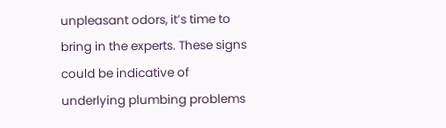unpleasant odors, it’s time to bring in the experts. These signs could be indicative of underlying plumbing problems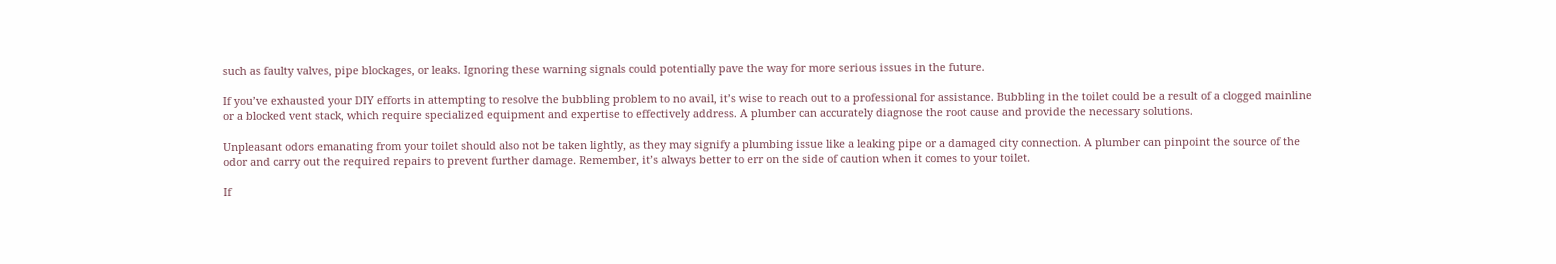such as faulty valves, pipe blockages, or leaks. Ignoring these warning signals could potentially pave the way for more serious issues in the future.

If you’ve exhausted your DIY efforts in attempting to resolve the bubbling problem to no avail, it’s wise to reach out to a professional for assistance. Bubbling in the toilet could be a result of a clogged mainline or a blocked vent stack, which require specialized equipment and expertise to effectively address. A plumber can accurately diagnose the root cause and provide the necessary solutions.

Unpleasant odors emanating from your toilet should also not be taken lightly, as they may signify a plumbing issue like a leaking pipe or a damaged city connection. A plumber can pinpoint the source of the odor and carry out the required repairs to prevent further damage. Remember, it’s always better to err on the side of caution when it comes to your toilet.

If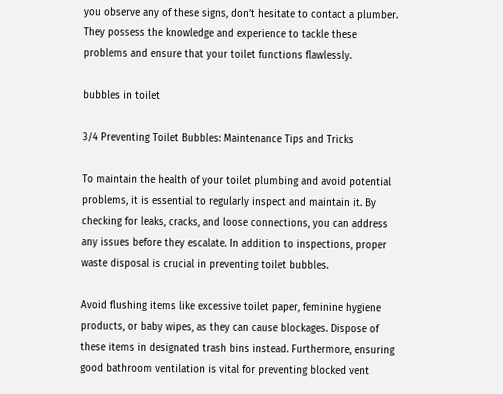you observe any of these signs, don’t hesitate to contact a plumber. They possess the knowledge and experience to tackle these problems and ensure that your toilet functions flawlessly.

bubbles in toilet

3/4 Preventing Toilet Bubbles: Maintenance Tips and Tricks

To maintain the health of your toilet plumbing and avoid potential problems, it is essential to regularly inspect and maintain it. By checking for leaks, cracks, and loose connections, you can address any issues before they escalate. In addition to inspections, proper waste disposal is crucial in preventing toilet bubbles.

Avoid flushing items like excessive toilet paper, feminine hygiene products, or baby wipes, as they can cause blockages. Dispose of these items in designated trash bins instead. Furthermore, ensuring good bathroom ventilation is vital for preventing blocked vent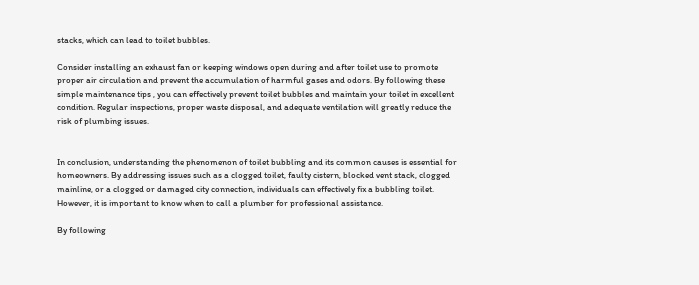stacks, which can lead to toilet bubbles.

Consider installing an exhaust fan or keeping windows open during and after toilet use to promote proper air circulation and prevent the accumulation of harmful gases and odors. By following these simple maintenance tips , you can effectively prevent toilet bubbles and maintain your toilet in excellent condition. Regular inspections, proper waste disposal, and adequate ventilation will greatly reduce the risk of plumbing issues.


In conclusion, understanding the phenomenon of toilet bubbling and its common causes is essential for homeowners. By addressing issues such as a clogged toilet, faulty cistern, blocked vent stack, clogged mainline, or a clogged or damaged city connection, individuals can effectively fix a bubbling toilet. However, it is important to know when to call a plumber for professional assistance.

By following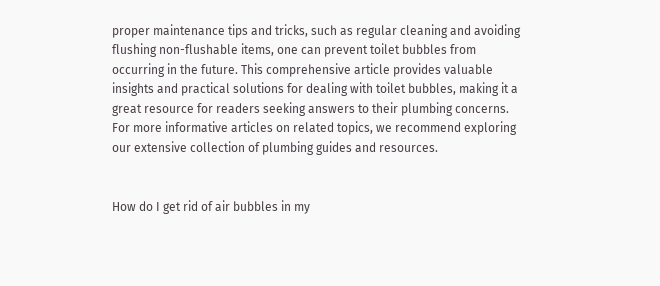proper maintenance tips and tricks, such as regular cleaning and avoiding flushing non-flushable items, one can prevent toilet bubbles from occurring in the future. This comprehensive article provides valuable insights and practical solutions for dealing with toilet bubbles, making it a great resource for readers seeking answers to their plumbing concerns. For more informative articles on related topics, we recommend exploring our extensive collection of plumbing guides and resources.


How do I get rid of air bubbles in my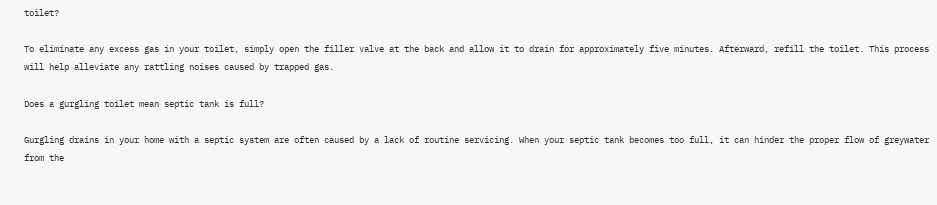toilet?

To eliminate any excess gas in your toilet, simply open the filler valve at the back and allow it to drain for approximately five minutes. Afterward, refill the toilet. This process will help alleviate any rattling noises caused by trapped gas.

Does a gurgling toilet mean septic tank is full?

Gurgling drains in your home with a septic system are often caused by a lack of routine servicing. When your septic tank becomes too full, it can hinder the proper flow of greywater from the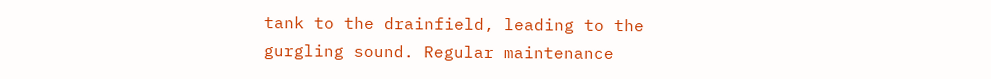tank to the drainfield, leading to the gurgling sound. Regular maintenance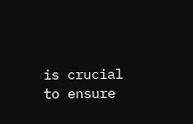is crucial to ensure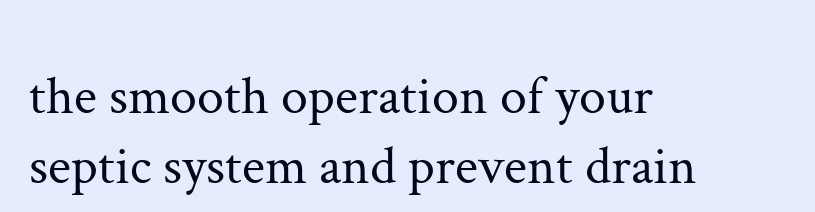the smooth operation of your septic system and prevent drain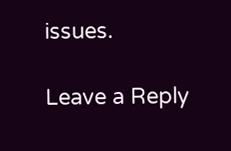issues.

Leave a Reply